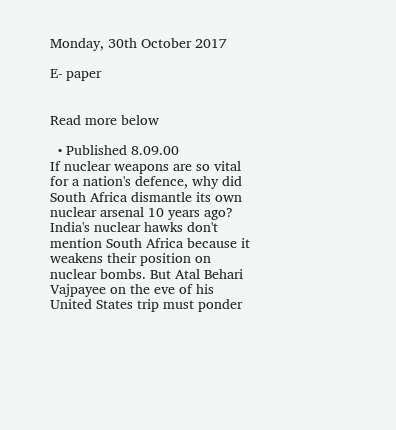Monday, 30th October 2017

E- paper


Read more below

  • Published 8.09.00
If nuclear weapons are so vital for a nation's defence, why did South Africa dismantle its own nuclear arsenal 10 years ago? India's nuclear hawks don't mention South Africa because it weakens their position on nuclear bombs. But Atal Behari Vajpayee on the eve of his United States trip must ponder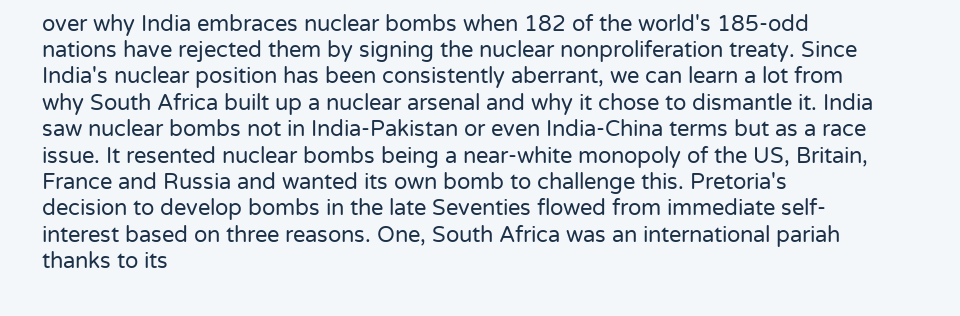over why India embraces nuclear bombs when 182 of the world's 185-odd nations have rejected them by signing the nuclear nonproliferation treaty. Since India's nuclear position has been consistently aberrant, we can learn a lot from why South Africa built up a nuclear arsenal and why it chose to dismantle it. India saw nuclear bombs not in India-Pakistan or even India-China terms but as a race issue. It resented nuclear bombs being a near-white monopoly of the US, Britain, France and Russia and wanted its own bomb to challenge this. Pretoria's decision to develop bombs in the late Seventies flowed from immediate self-interest based on three reasons. One, South Africa was an international pariah thanks to its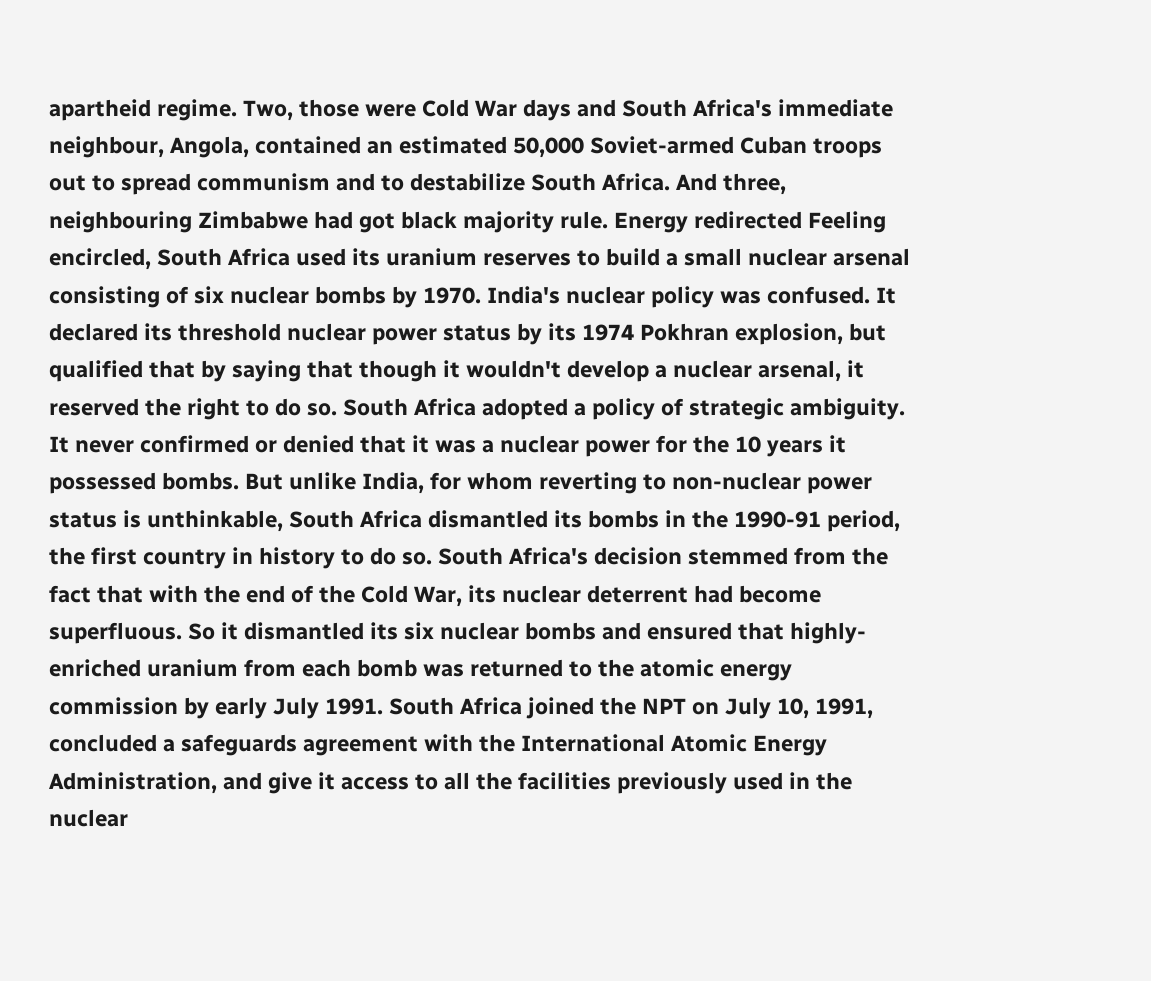apartheid regime. Two, those were Cold War days and South Africa's immediate neighbour, Angola, contained an estimated 50,000 Soviet-armed Cuban troops out to spread communism and to destabilize South Africa. And three, neighbouring Zimbabwe had got black majority rule. Energy redirected Feeling encircled, South Africa used its uranium reserves to build a small nuclear arsenal consisting of six nuclear bombs by 1970. India's nuclear policy was confused. It declared its threshold nuclear power status by its 1974 Pokhran explosion, but qualified that by saying that though it wouldn't develop a nuclear arsenal, it reserved the right to do so. South Africa adopted a policy of strategic ambiguity. It never confirmed or denied that it was a nuclear power for the 10 years it possessed bombs. But unlike India, for whom reverting to non-nuclear power status is unthinkable, South Africa dismantled its bombs in the 1990-91 period, the first country in history to do so. South Africa's decision stemmed from the fact that with the end of the Cold War, its nuclear deterrent had become superfluous. So it dismantled its six nuclear bombs and ensured that highly-enriched uranium from each bomb was returned to the atomic energy commission by early July 1991. South Africa joined the NPT on July 10, 1991, concluded a safeguards agreement with the International Atomic Energy Administration, and give it access to all the facilities previously used in the nuclear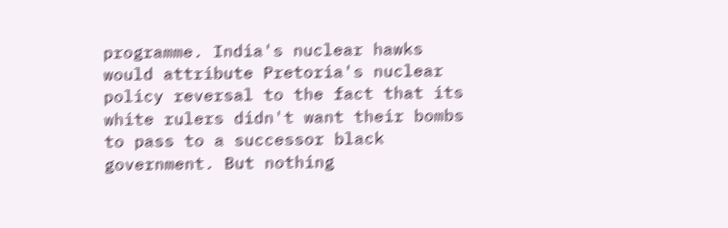programme. India's nuclear hawks would attribute Pretoria's nuclear policy reversal to the fact that its white rulers didn't want their bombs to pass to a successor black government. But nothing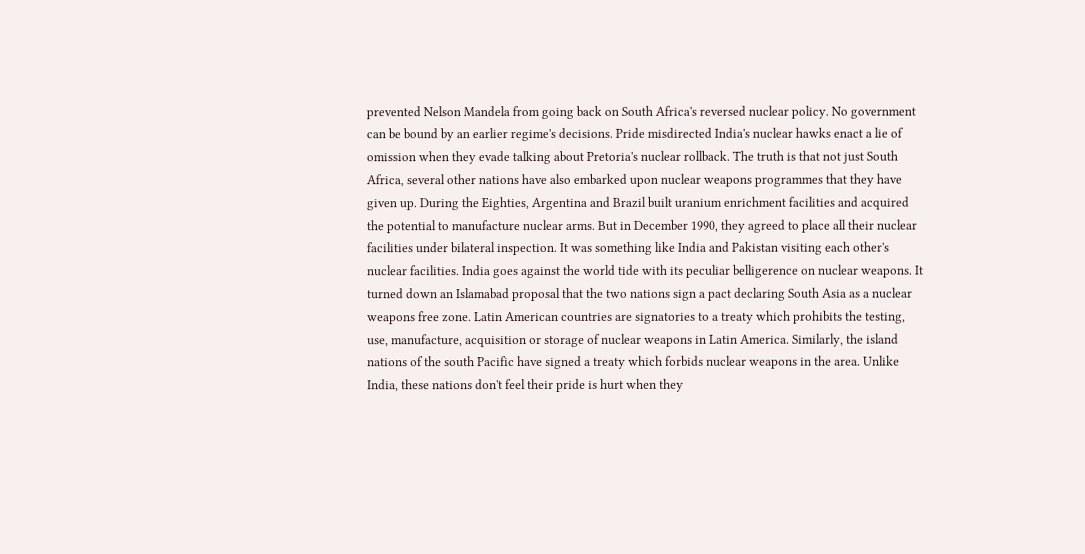prevented Nelson Mandela from going back on South Africa's reversed nuclear policy. No government can be bound by an earlier regime's decisions. Pride misdirected India's nuclear hawks enact a lie of omission when they evade talking about Pretoria's nuclear rollback. The truth is that not just South Africa, several other nations have also embarked upon nuclear weapons programmes that they have given up. During the Eighties, Argentina and Brazil built uranium enrichment facilities and acquired the potential to manufacture nuclear arms. But in December 1990, they agreed to place all their nuclear facilities under bilateral inspection. It was something like India and Pakistan visiting each other's nuclear facilities. India goes against the world tide with its peculiar belligerence on nuclear weapons. It turned down an Islamabad proposal that the two nations sign a pact declaring South Asia as a nuclear weapons free zone. Latin American countries are signatories to a treaty which prohibits the testing, use, manufacture, acquisition or storage of nuclear weapons in Latin America. Similarly, the island nations of the south Pacific have signed a treaty which forbids nuclear weapons in the area. Unlike India, these nations don't feel their pride is hurt when they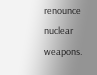renounce nuclear weapons.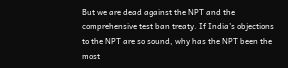But we are dead against the NPT and the comprehensive test ban treaty. If India's objections to the NPT are so sound, why has the NPT been the most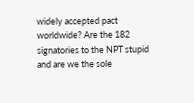widely accepted pact worldwide? Are the 182 signatories to the NPT stupid and are we the sole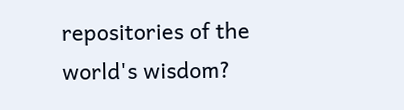repositories of the world's wisdom?